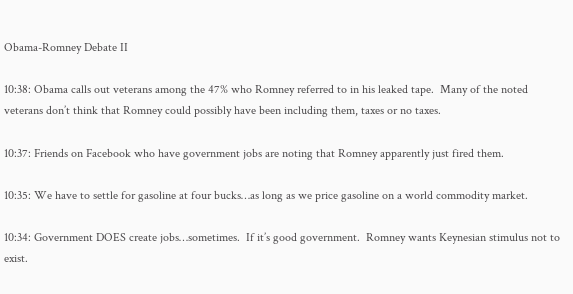Obama-Romney Debate II

10:38: Obama calls out veterans among the 47% who Romney referred to in his leaked tape.  Many of the noted veterans don’t think that Romney could possibly have been including them, taxes or no taxes.

10:37: Friends on Facebook who have government jobs are noting that Romney apparently just fired them.

10:35: We have to settle for gasoline at four bucks…as long as we price gasoline on a world commodity market.

10:34: Government DOES create jobs…sometimes.  If it’s good government.  Romney wants Keynesian stimulus not to exist.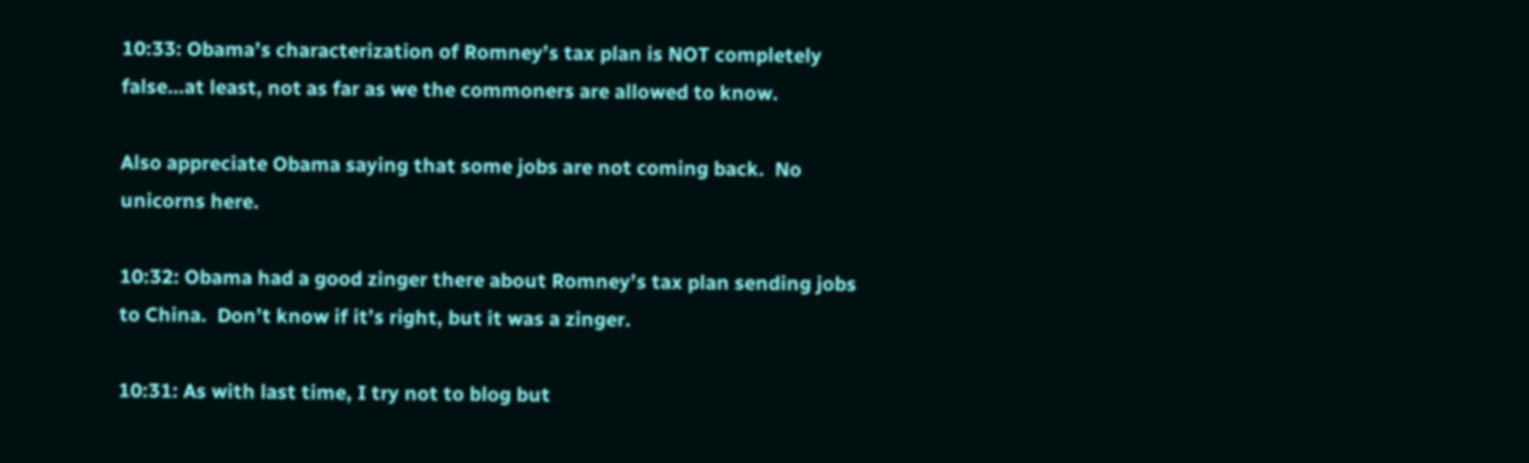10:33: Obama’s characterization of Romney’s tax plan is NOT completely false…at least, not as far as we the commoners are allowed to know.

Also appreciate Obama saying that some jobs are not coming back.  No unicorns here.

10:32: Obama had a good zinger there about Romney’s tax plan sending jobs to China.  Don’t know if it’s right, but it was a zinger.

10:31: As with last time, I try not to blog but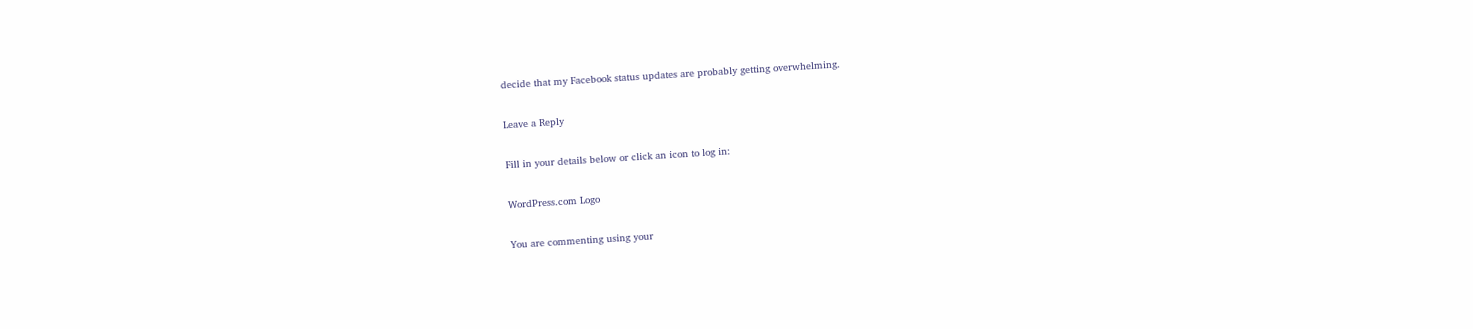decide that my Facebook status updates are probably getting overwhelming.

Leave a Reply

Fill in your details below or click an icon to log in:

WordPress.com Logo

You are commenting using your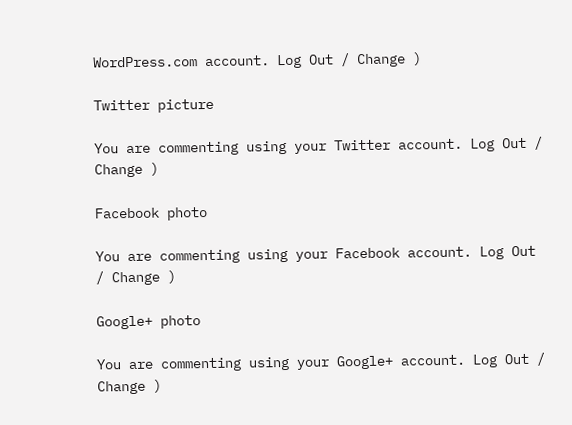WordPress.com account. Log Out / Change )

Twitter picture

You are commenting using your Twitter account. Log Out / Change )

Facebook photo

You are commenting using your Facebook account. Log Out / Change )

Google+ photo

You are commenting using your Google+ account. Log Out / Change )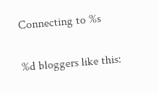Connecting to %s

%d bloggers like this: